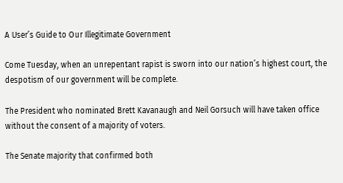A User’s Guide to Our Illegitimate Government

Come Tuesday, when an unrepentant rapist is sworn into our nation’s highest court, the despotism of our government will be complete.

The President who nominated Brett Kavanaugh and Neil Gorsuch will have taken office without the consent of a majority of voters.

The Senate majority that confirmed both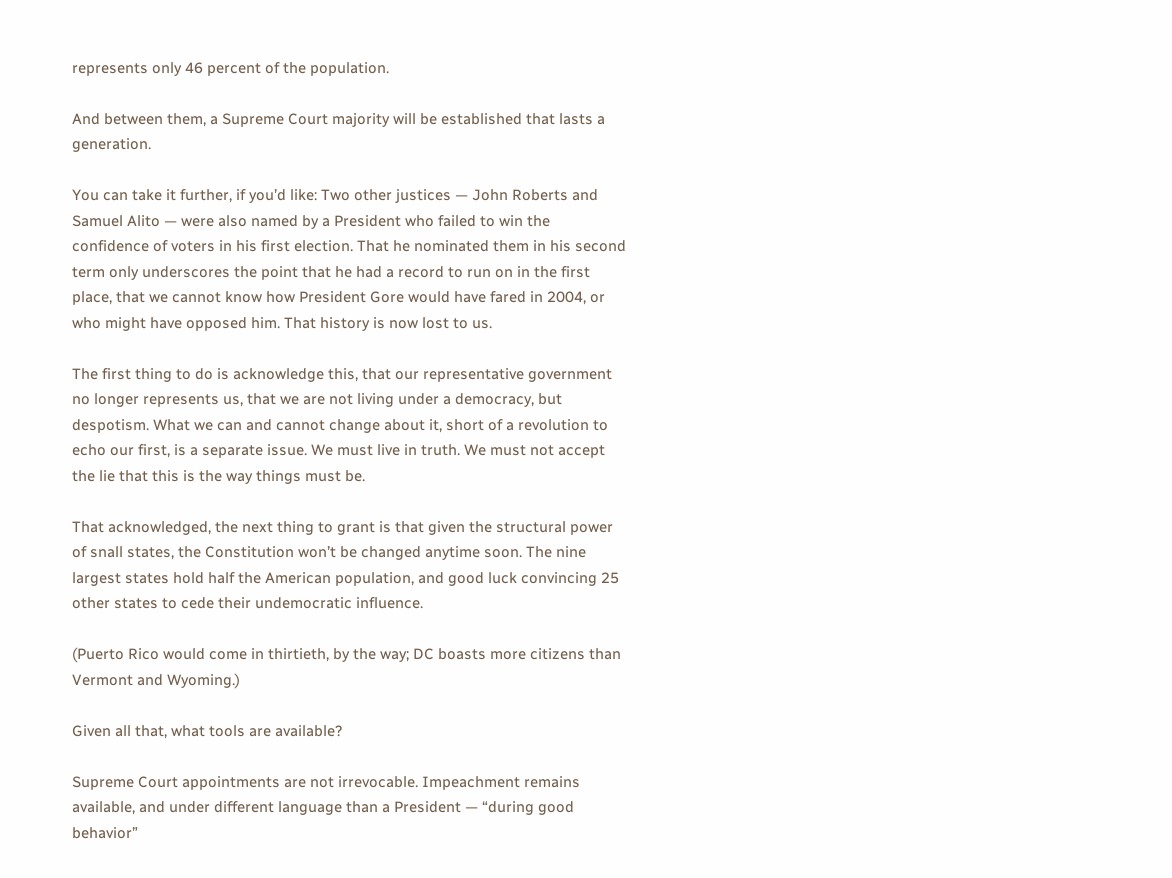represents only 46 percent of the population.

And between them, a Supreme Court majority will be established that lasts a generation.

You can take it further, if you’d like: Two other justices — John Roberts and Samuel Alito — were also named by a President who failed to win the confidence of voters in his first election. That he nominated them in his second term only underscores the point that he had a record to run on in the first place, that we cannot know how President Gore would have fared in 2004, or who might have opposed him. That history is now lost to us.

The first thing to do is acknowledge this, that our representative government no longer represents us, that we are not living under a democracy, but despotism. What we can and cannot change about it, short of a revolution to echo our first, is a separate issue. We must live in truth. We must not accept the lie that this is the way things must be.

That acknowledged, the next thing to grant is that given the structural power of snall states, the Constitution won’t be changed anytime soon. The nine largest states hold half the American population, and good luck convincing 25 other states to cede their undemocratic influence.

(Puerto Rico would come in thirtieth, by the way; DC boasts more citizens than Vermont and Wyoming.)

Given all that, what tools are available?

Supreme Court appointments are not irrevocable. Impeachment remains available, and under different language than a President — “during good behavior”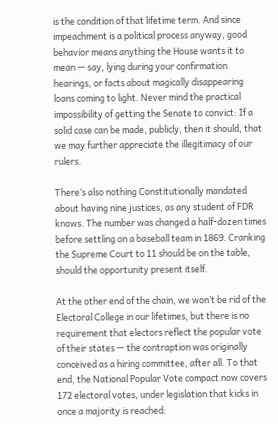is the condition of that lifetime term. And since impeachment is a political process anyway, good behavior means anything the House wants it to mean — say, lying during your confirmation hearings, or facts about magically disappearing loans coming to light. Never mind the practical impossibility of getting the Senate to convict: If a solid case can be made, publicly, then it should, that we may further appreciate the illegitimacy of our rulers.

There’s also nothing Constitutionally mandated about having nine justices, as any student of FDR knows. The number was changed a half-dozen times before settling on a baseball team in 1869. Cranking the Supreme Court to 11 should be on the table, should the opportunity present itself.

At the other end of the chain, we won’t be rid of the Electoral College in our lifetimes, but there is no requirement that electors reflect the popular vote of their states — the contraption was originally conceived as a hiring committee, after all. To that end, the National Popular Vote compact now covers 172 electoral votes, under legislation that kicks in once a majority is reached: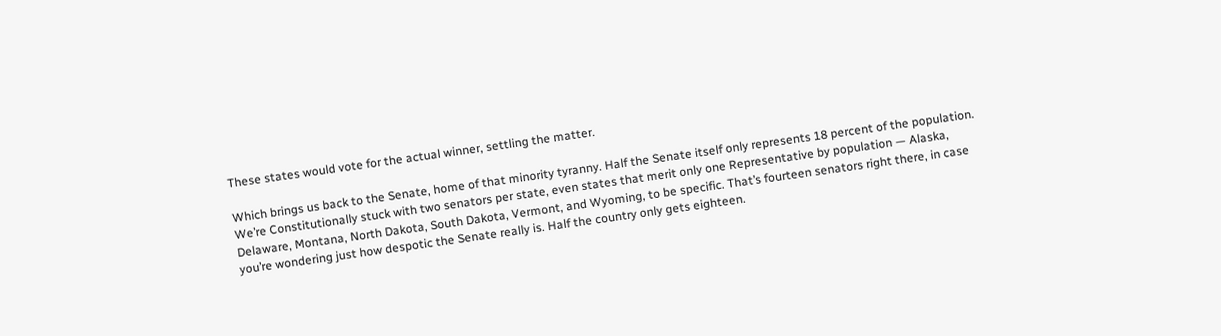These states would vote for the actual winner, settling the matter.

Which brings us back to the Senate, home of that minority tyranny. Half the Senate itself only represents 18 percent of the population. We’re Constitutionally stuck with two senators per state, even states that merit only one Representative by population — Alaska, Delaware, Montana, North Dakota, South Dakota, Vermont, and Wyoming, to be specific. That’s fourteen senators right there, in case you’re wondering just how despotic the Senate really is. Half the country only gets eighteen.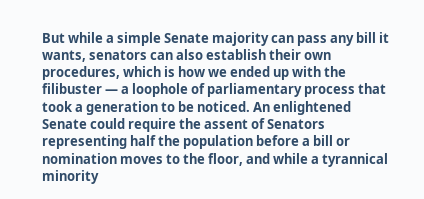But while a simple Senate majority can pass any bill it wants, senators can also establish their own procedures, which is how we ended up with the filibuster — a loophole of parliamentary process that took a generation to be noticed. An enlightened Senate could require the assent of Senators representing half the population before a bill or nomination moves to the floor, and while a tyrannical minority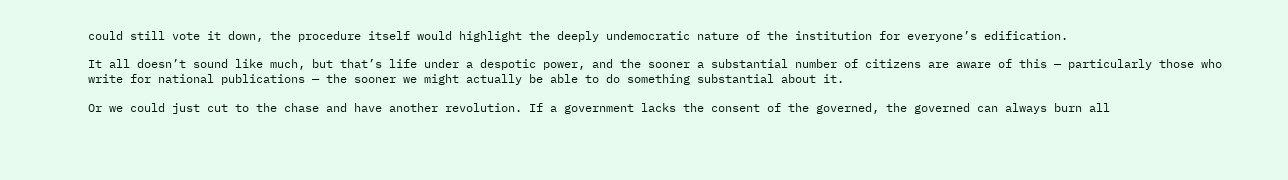could still vote it down, the procedure itself would highlight the deeply undemocratic nature of the institution for everyone’s edification.

It all doesn’t sound like much, but that’s life under a despotic power, and the sooner a substantial number of citizens are aware of this — particularly those who write for national publications — the sooner we might actually be able to do something substantial about it.

Or we could just cut to the chase and have another revolution. If a government lacks the consent of the governed, the governed can always burn all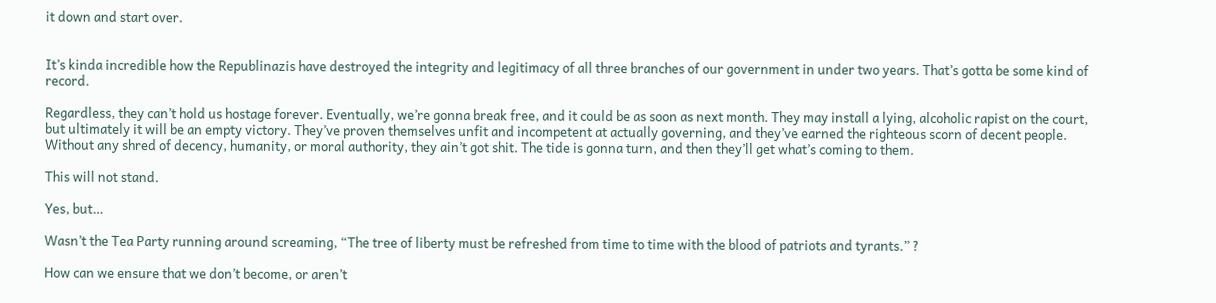it down and start over.


It’s kinda incredible how the Republinazis have destroyed the integrity and legitimacy of all three branches of our government in under two years. That’s gotta be some kind of record.

Regardless, they can’t hold us hostage forever. Eventually, we’re gonna break free, and it could be as soon as next month. They may install a lying, alcoholic rapist on the court, but ultimately it will be an empty victory. They’ve proven themselves unfit and incompetent at actually governing, and they’ve earned the righteous scorn of decent people. Without any shred of decency, humanity, or moral authority, they ain’t got shit. The tide is gonna turn, and then they’ll get what’s coming to them.

This will not stand.

Yes, but…

Wasn’t the Tea Party running around screaming, “The tree of liberty must be refreshed from time to time with the blood of patriots and tyrants.” ?

How can we ensure that we don’t become, or aren’t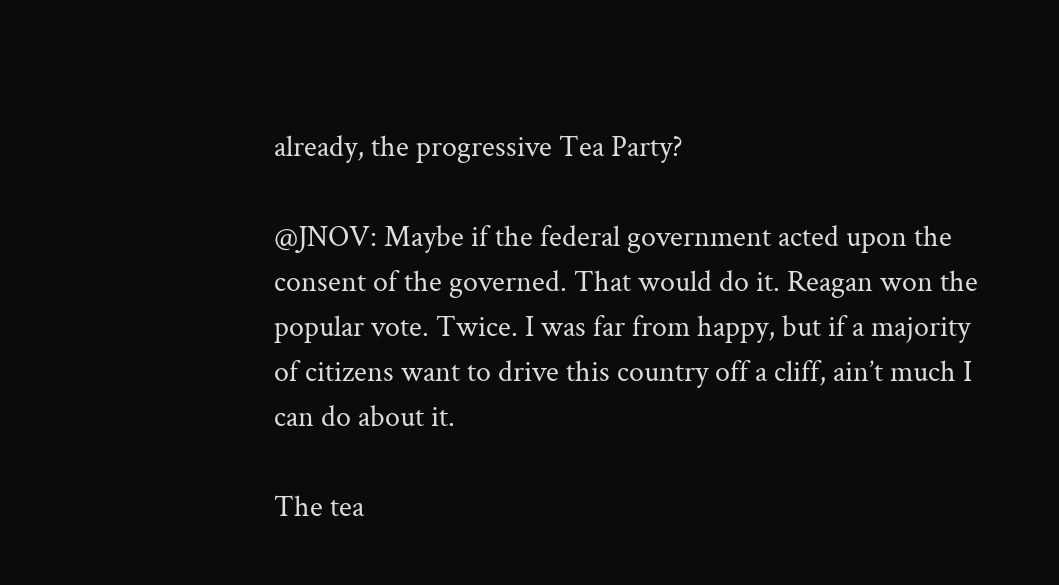already, the progressive Tea Party?

@JNOV: Maybe if the federal government acted upon the consent of the governed. That would do it. Reagan won the popular vote. Twice. I was far from happy, but if a majority of citizens want to drive this country off a cliff, ain’t much I can do about it.

The tea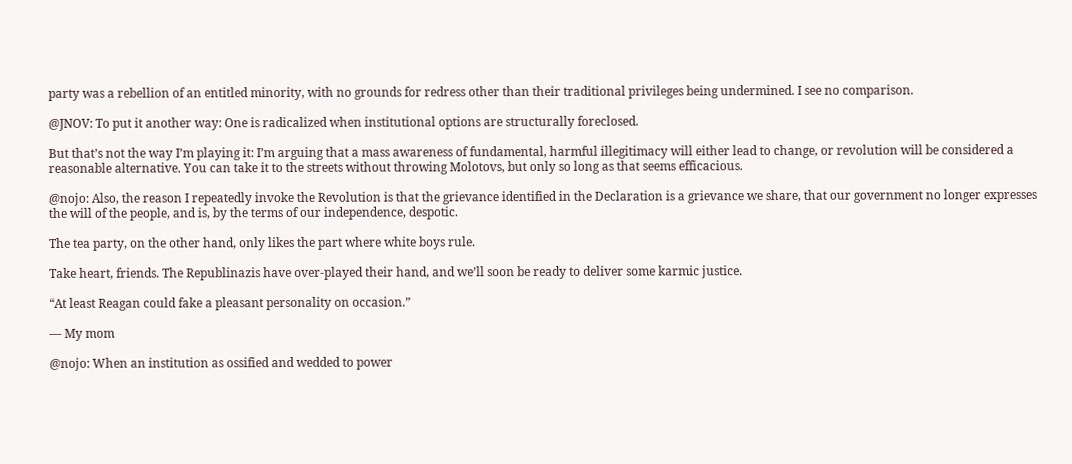party was a rebellion of an entitled minority, with no grounds for redress other than their traditional privileges being undermined. I see no comparison.

@JNOV: To put it another way: One is radicalized when institutional options are structurally foreclosed.

But that’s not the way I’m playing it: I’m arguing that a mass awareness of fundamental, harmful illegitimacy will either lead to change, or revolution will be considered a reasonable alternative. You can take it to the streets without throwing Molotovs, but only so long as that seems efficacious.

@nojo: Also, the reason I repeatedly invoke the Revolution is that the grievance identified in the Declaration is a grievance we share, that our government no longer expresses the will of the people, and is, by the terms of our independence, despotic.

The tea party, on the other hand, only likes the part where white boys rule.

Take heart, friends. The Republinazis have over-played their hand, and we’ll soon be ready to deliver some karmic justice.

“At least Reagan could fake a pleasant personality on occasion.”

— My mom

@nojo: When an institution as ossified and wedded to power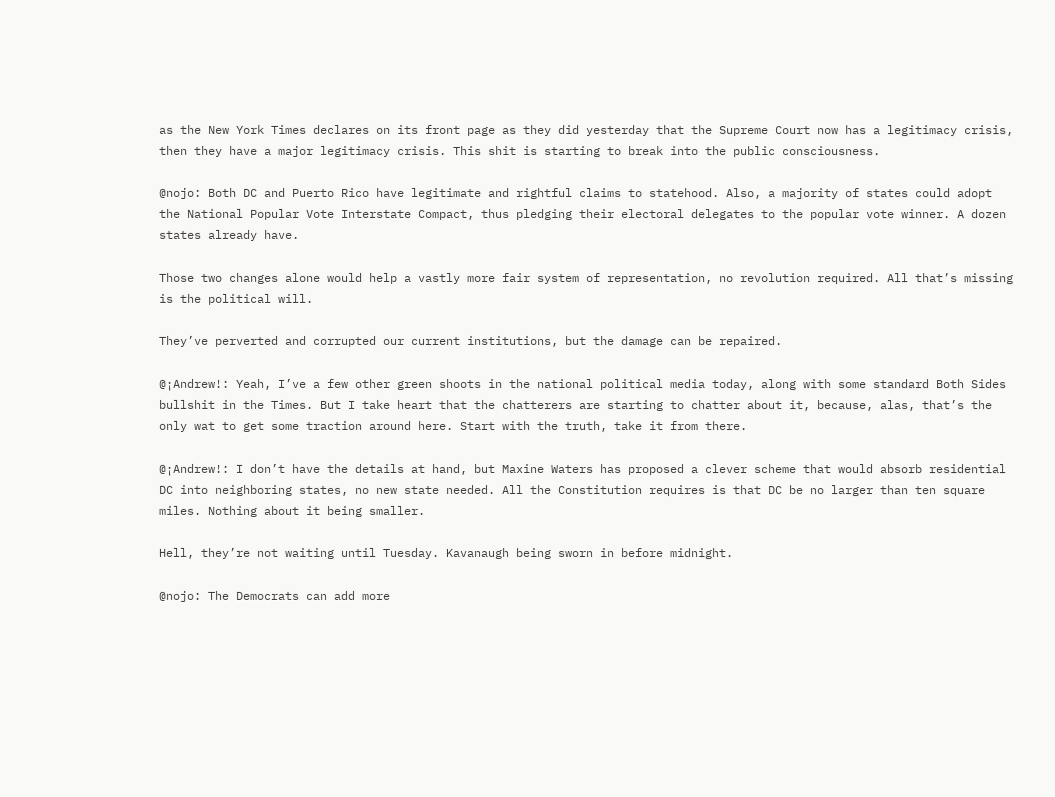as the New York Times declares on its front page as they did yesterday that the Supreme Court now has a legitimacy crisis, then they have a major legitimacy crisis. This shit is starting to break into the public consciousness.

@nojo: Both DC and Puerto Rico have legitimate and rightful claims to statehood. Also, a majority of states could adopt the National Popular Vote Interstate Compact, thus pledging their electoral delegates to the popular vote winner. A dozen states already have.

Those two changes alone would help a vastly more fair system of representation, no revolution required. All that’s missing is the political will.

They’ve perverted and corrupted our current institutions, but the damage can be repaired.

@¡Andrew!: Yeah, I’ve a few other green shoots in the national political media today, along with some standard Both Sides bullshit in the Times. But I take heart that the chatterers are starting to chatter about it, because, alas, that’s the only wat to get some traction around here. Start with the truth, take it from there.

@¡Andrew!: I don’t have the details at hand, but Maxine Waters has proposed a clever scheme that would absorb residential DC into neighboring states, no new state needed. All the Constitution requires is that DC be no larger than ten square miles. Nothing about it being smaller.

Hell, they’re not waiting until Tuesday. Kavanaugh being sworn in before midnight.

@nojo: The Democrats can add more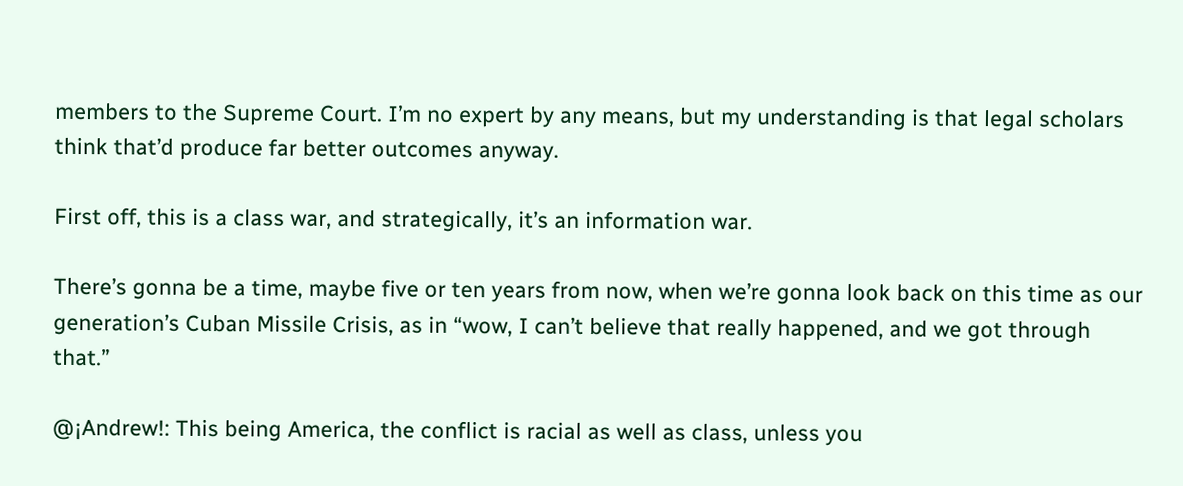members to the Supreme Court. I’m no expert by any means, but my understanding is that legal scholars think that’d produce far better outcomes anyway.

First off, this is a class war, and strategically, it’s an information war.

There’s gonna be a time, maybe five or ten years from now, when we’re gonna look back on this time as our generation’s Cuban Missile Crisis, as in “wow, I can’t believe that really happened, and we got through that.”

@¡Andrew!: This being America, the conflict is racial as well as class, unless you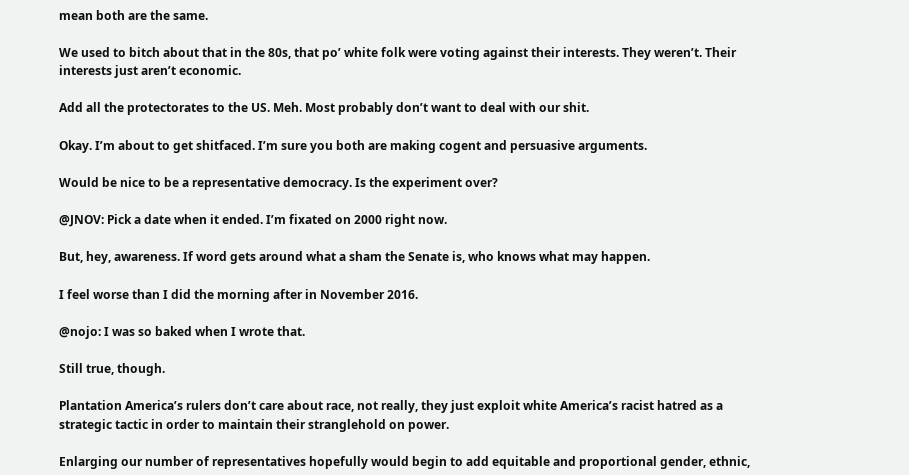mean both are the same.

We used to bitch about that in the 80s, that po’ white folk were voting against their interests. They weren’t. Their interests just aren’t economic.

Add all the protectorates to the US. Meh. Most probably don’t want to deal with our shit.

Okay. I’m about to get shitfaced. I’m sure you both are making cogent and persuasive arguments.

Would be nice to be a representative democracy. Is the experiment over?

@JNOV: Pick a date when it ended. I’m fixated on 2000 right now.

But, hey, awareness. If word gets around what a sham the Senate is, who knows what may happen.

I feel worse than I did the morning after in November 2016.

@nojo: I was so baked when I wrote that.

Still true, though.

Plantation America’s rulers don’t care about race, not really, they just exploit white America’s racist hatred as a strategic tactic in order to maintain their stranglehold on power.

Enlarging our number of representatives hopefully would begin to add equitable and proportional gender, ethnic,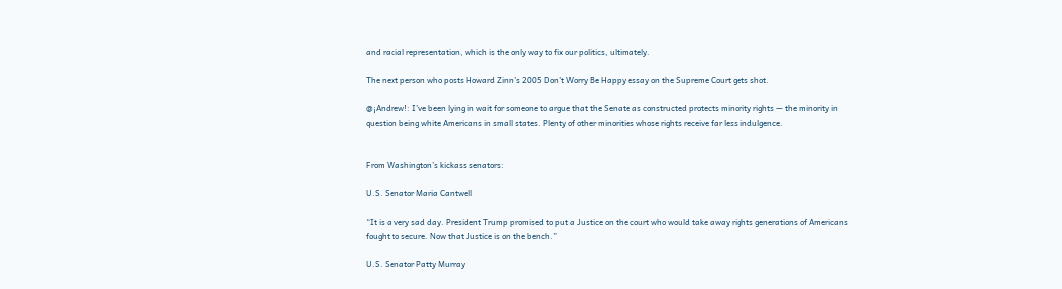and racial representation, which is the only way to fix our politics, ultimately.

The next person who posts Howard Zinn’s 2005 Don’t Worry Be Happy essay on the Supreme Court gets shot.

@¡Andrew!: I’ve been lying in wait for someone to argue that the Senate as constructed protects minority rights — the minority in question being white Americans in small states. Plenty of other minorities whose rights receive far less indulgence.


From Washington’s kickass senators:

U.S. Senator Maria Cantwell

“It is a very sad day. President Trump promised to put a Justice on the court who would take away rights generations of Americans fought to secure. Now that Justice is on the bench.”

U.S. Senator Patty Murray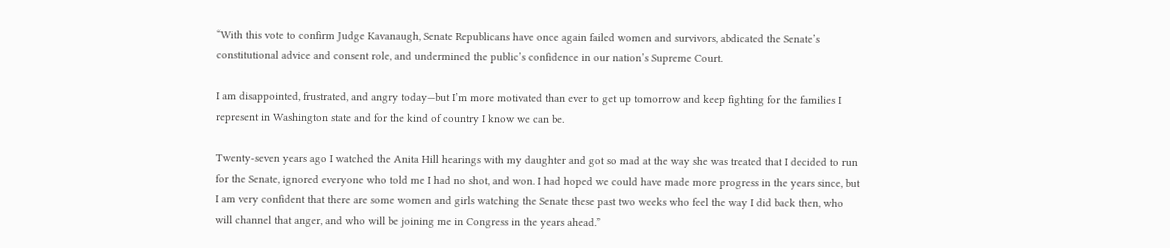“With this vote to confirm Judge Kavanaugh, Senate Republicans have once again failed women and survivors, abdicated the Senate’s constitutional advice and consent role, and undermined the public’s confidence in our nation’s Supreme Court.

I am disappointed, frustrated, and angry today—but I’m more motivated than ever to get up tomorrow and keep fighting for the families I represent in Washington state and for the kind of country I know we can be.

Twenty-seven years ago I watched the Anita Hill hearings with my daughter and got so mad at the way she was treated that I decided to run for the Senate, ignored everyone who told me I had no shot, and won. I had hoped we could have made more progress in the years since, but I am very confident that there are some women and girls watching the Senate these past two weeks who feel the way I did back then, who will channel that anger, and who will be joining me in Congress in the years ahead.”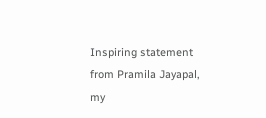Inspiring statement from Pramila Jayapal, my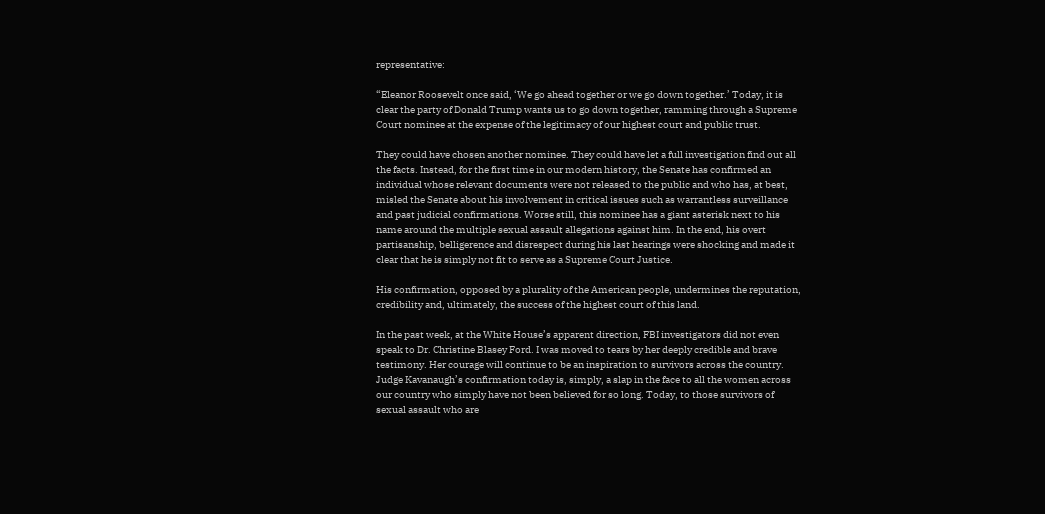representative:

“Eleanor Roosevelt once said, ‘We go ahead together or we go down together.’ Today, it is clear the party of Donald Trump wants us to go down together, ramming through a Supreme Court nominee at the expense of the legitimacy of our highest court and public trust.

They could have chosen another nominee. They could have let a full investigation find out all the facts. Instead, for the first time in our modern history, the Senate has confirmed an individual whose relevant documents were not released to the public and who has, at best, misled the Senate about his involvement in critical issues such as warrantless surveillance and past judicial confirmations. Worse still, this nominee has a giant asterisk next to his name around the multiple sexual assault allegations against him. In the end, his overt partisanship, belligerence and disrespect during his last hearings were shocking and made it clear that he is simply not fit to serve as a Supreme Court Justice.

His confirmation, opposed by a plurality of the American people, undermines the reputation, credibility and, ultimately, the success of the highest court of this land.

In the past week, at the White House’s apparent direction, FBI investigators did not even speak to Dr. Christine Blasey Ford. I was moved to tears by her deeply credible and brave testimony. Her courage will continue to be an inspiration to survivors across the country. Judge Kavanaugh’s confirmation today is, simply, a slap in the face to all the women across our country who simply have not been believed for so long. Today, to those survivors of sexual assault who are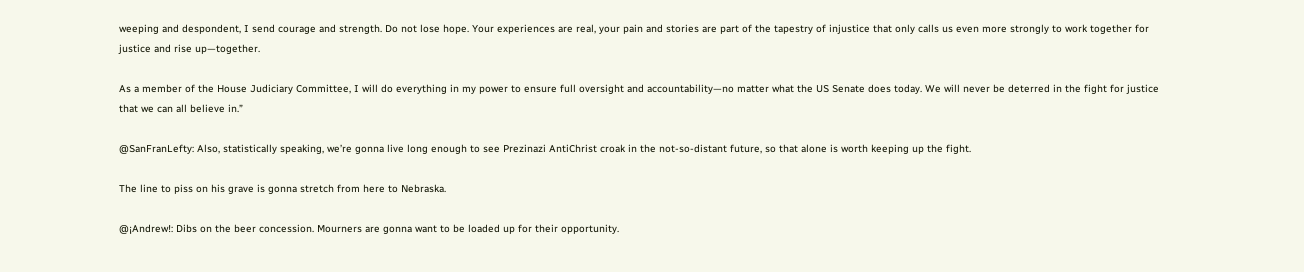weeping and despondent, I send courage and strength. Do not lose hope. Your experiences are real, your pain and stories are part of the tapestry of injustice that only calls us even more strongly to work together for justice and rise up—together.

As a member of the House Judiciary Committee, I will do everything in my power to ensure full oversight and accountability—no matter what the US Senate does today. We will never be deterred in the fight for justice that we can all believe in.”

@SanFranLefty: Also, statistically speaking, we’re gonna live long enough to see Prezinazi AntiChrist croak in the not-so-distant future, so that alone is worth keeping up the fight.

The line to piss on his grave is gonna stretch from here to Nebraska.

@¡Andrew!: Dibs on the beer concession. Mourners are gonna want to be loaded up for their opportunity.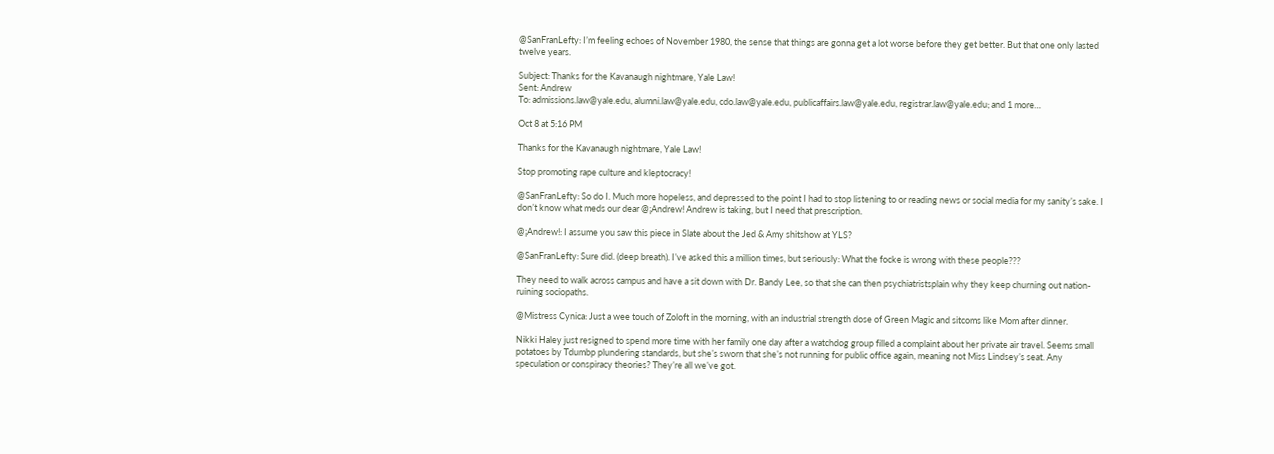@SanFranLefty: I’m feeling echoes of November 1980, the sense that things are gonna get a lot worse before they get better. But that one only lasted twelve years.

Subject: Thanks for the Kavanaugh nightmare, Yale Law!
Sent: Andrew
To: admissions.law@yale.edu, alumni.law@yale.edu, cdo.law@yale.edu, publicaffairs.law@yale.edu, registrar.law@yale.edu; and 1 more…

Oct 8 at 5:16 PM

Thanks for the Kavanaugh nightmare, Yale Law!

Stop promoting rape culture and kleptocracy!

@SanFranLefty: So do I. Much more hopeless, and depressed to the point I had to stop listening to or reading news or social media for my sanity’s sake. I don’t know what meds our dear @¡Andrew! Andrew is taking, but I need that prescription.

@¡Andrew!: I assume you saw this piece in Slate about the Jed & Amy shitshow at YLS?

@SanFranLefty: Sure did. (deep breath). I’ve asked this a million times, but seriously: What the focke is wrong with these people???

They need to walk across campus and have a sit down with Dr. Bandy Lee, so that she can then psychiatristsplain why they keep churning out nation-ruining sociopaths.

@Mistress Cynica: Just a wee touch of Zoloft in the morning, with an industrial strength dose of Green Magic and sitcoms like Mom after dinner.

Nikki Haley just resigned to spend more time with her family one day after a watchdog group filled a complaint about her private air travel. Seems small potatoes by Tdumbp plundering standards, but she’s sworn that she’s not running for public office again, meaning not Miss Lindsey’s seat. Any speculation or conspiracy theories? They’re all we’ve got.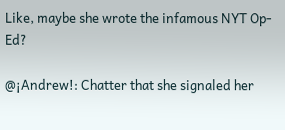Like, maybe she wrote the infamous NYT Op-Ed?

@¡Andrew!: Chatter that she signaled her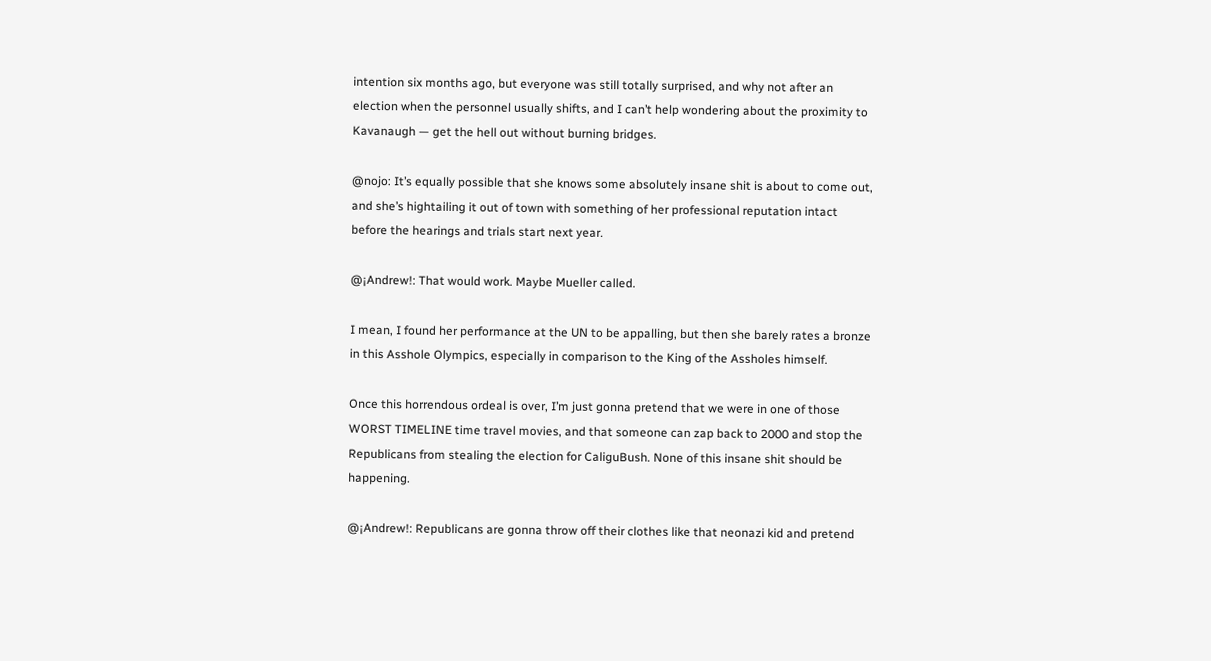intention six months ago, but everyone was still totally surprised, and why not after an election when the personnel usually shifts, and I can’t help wondering about the proximity to Kavanaugh — get the hell out without burning bridges.

@nojo: It’s equally possible that she knows some absolutely insane shit is about to come out, and she’s hightailing it out of town with something of her professional reputation intact before the hearings and trials start next year.

@¡Andrew!: That would work. Maybe Mueller called.

I mean, I found her performance at the UN to be appalling, but then she barely rates a bronze in this Asshole Olympics, especially in comparison to the King of the Assholes himself.

Once this horrendous ordeal is over, I’m just gonna pretend that we were in one of those WORST TIMELINE time travel movies, and that someone can zap back to 2000 and stop the Republicans from stealing the election for CaliguBush. None of this insane shit should be happening.

@¡Andrew!: Republicans are gonna throw off their clothes like that neonazi kid and pretend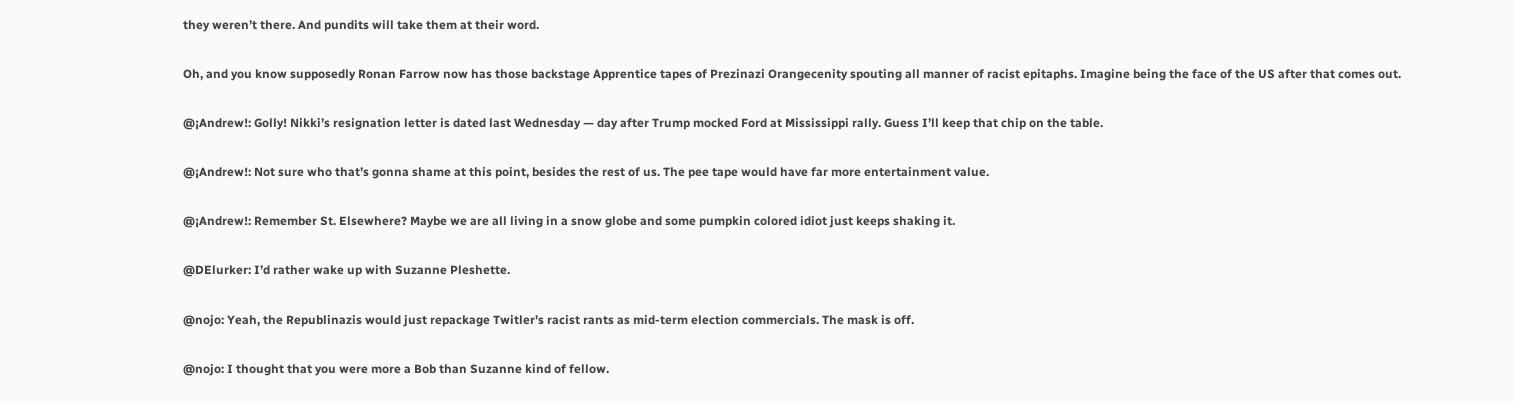they weren’t there. And pundits will take them at their word.

Oh, and you know supposedly Ronan Farrow now has those backstage Apprentice tapes of Prezinazi Orangecenity spouting all manner of racist epitaphs. Imagine being the face of the US after that comes out.

@¡Andrew!: Golly! Nikki’s resignation letter is dated last Wednesday — day after Trump mocked Ford at Mississippi rally. Guess I’ll keep that chip on the table.

@¡Andrew!: Not sure who that’s gonna shame at this point, besides the rest of us. The pee tape would have far more entertainment value.

@¡Andrew!: Remember St. Elsewhere? Maybe we are all living in a snow globe and some pumpkin colored idiot just keeps shaking it.

@DElurker: I’d rather wake up with Suzanne Pleshette.

@nojo: Yeah, the Republinazis would just repackage Twitler’s racist rants as mid-term election commercials. The mask is off.

@nojo: I thought that you were more a Bob than Suzanne kind of fellow.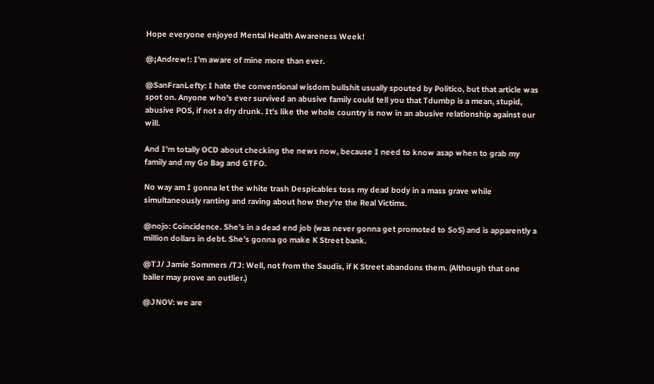Hope everyone enjoyed Mental Health Awareness Week!

@¡Andrew!: I’m aware of mine more than ever.

@SanFranLefty: I hate the conventional wisdom bullshit usually spouted by Politico, but that article was spot on. Anyone who’s ever survived an abusive family could tell you that Tdumbp is a mean, stupid, abusive POS, if not a dry drunk. It’s like the whole country is now in an abusive relationship against our will.

And I’m totally OCD about checking the news now, because I need to know asap when to grab my family and my Go Bag and GTFO.

No way am I gonna let the white trash Despicables toss my dead body in a mass grave while simultaneously ranting and raving about how they’re the Real Victims.

@nojo: Coincidence. She’s in a dead end job (was never gonna get promoted to SoS) and is apparently a million dollars in debt. She’s gonna go make K Street bank.

@TJ/ Jamie Sommers /TJ: Well, not from the Saudis, if K Street abandons them. (Although that one bailer may prove an outlier.)

@JNOV: we are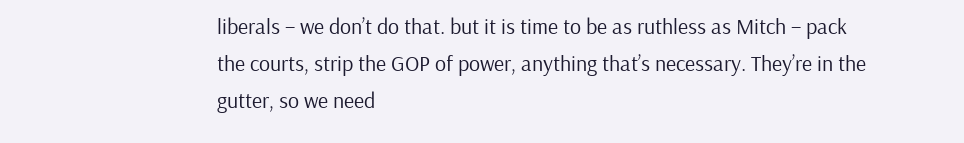liberals – we don’t do that. but it is time to be as ruthless as Mitch – pack the courts, strip the GOP of power, anything that’s necessary. They’re in the gutter, so we need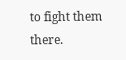to fight them there.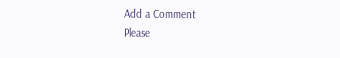Add a Comment
Please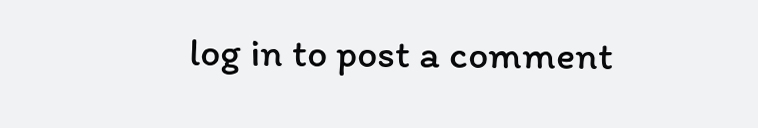log in to post a comment